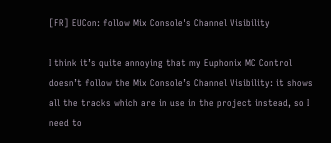[FR] EUCon: follow Mix Console's Channel Visibility

I think it’s quite annoying that my Euphonix MC Control doesn’t follow the Mix Console’s Channel Visibility: it shows all the tracks which are in use in the project instead, so I need to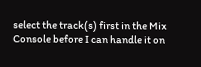select the track(s) first in the Mix Console before I can handle it on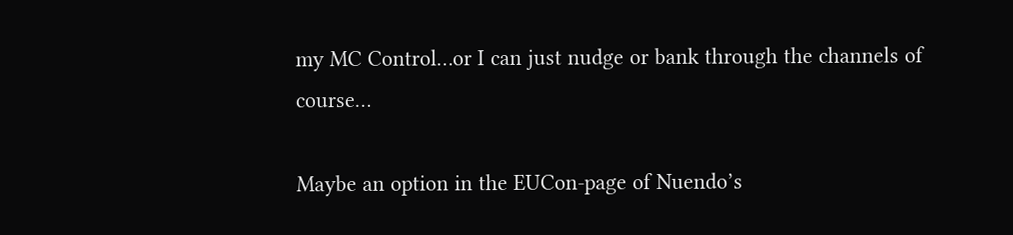my MC Control…or I can just nudge or bank through the channels of course…

Maybe an option in the EUCon-page of Nuendo’s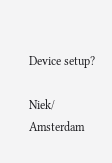Device setup?

Niek/ Amsterdam